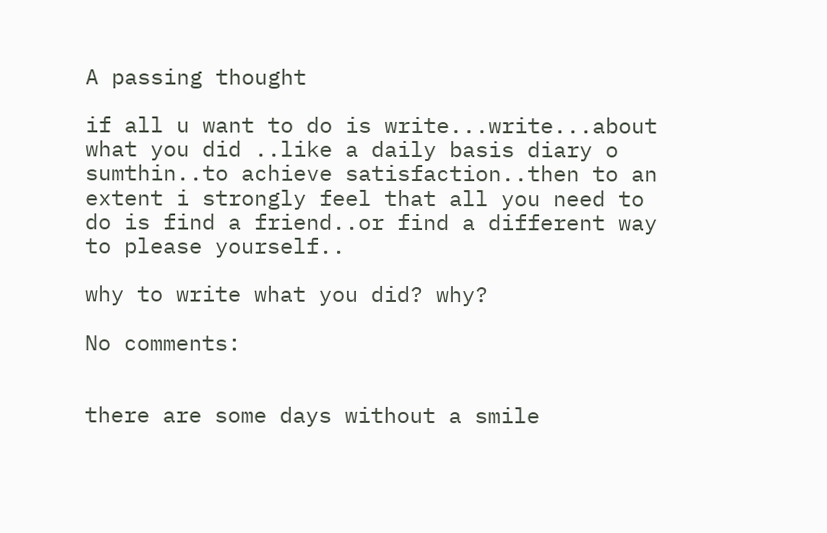A passing thought

if all u want to do is write...write...about what you did ..like a daily basis diary o sumthin..to achieve satisfaction..then to an extent i strongly feel that all you need to do is find a friend..or find a different way to please yourself..

why to write what you did? why?

No comments:


there are some days without a smile